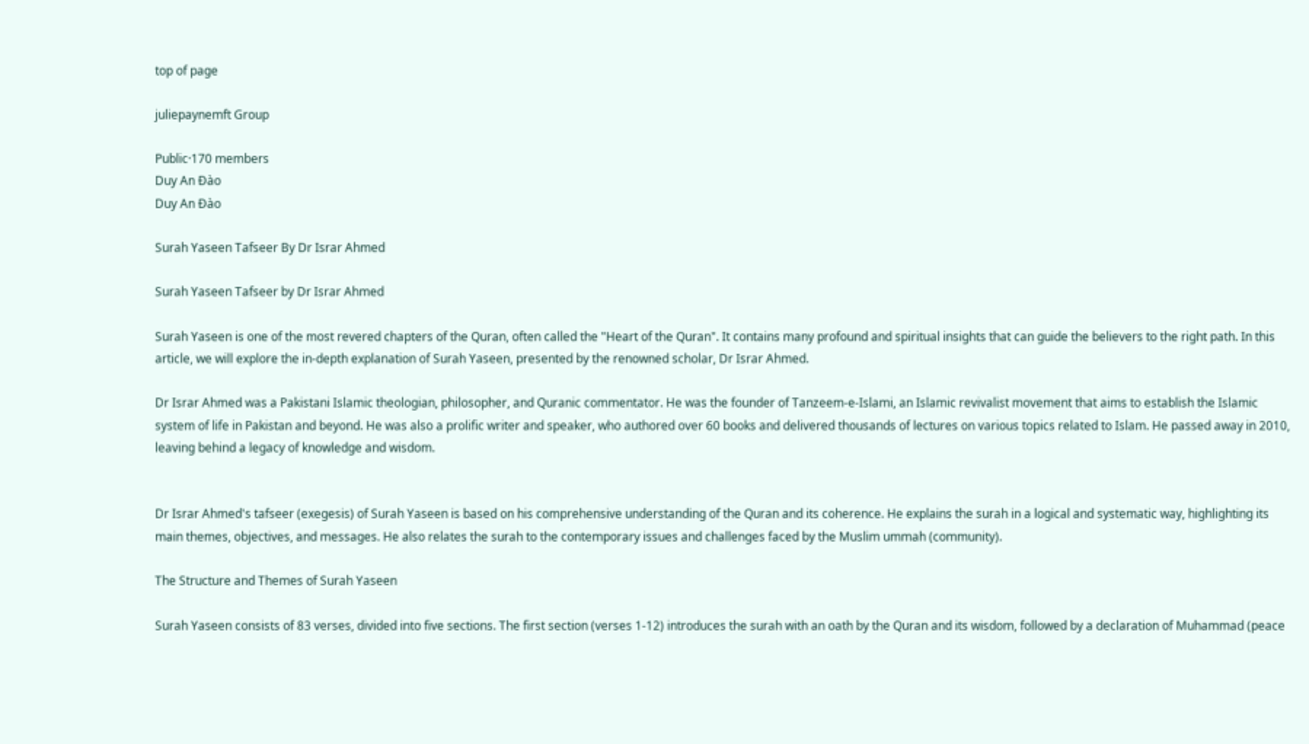top of page

juliepaynemft Group

Public·170 members
Duy An Đào
Duy An Đào

Surah Yaseen Tafseer By Dr Israr Ahmed

Surah Yaseen Tafseer by Dr Israr Ahmed

Surah Yaseen is one of the most revered chapters of the Quran, often called the "Heart of the Quran". It contains many profound and spiritual insights that can guide the believers to the right path. In this article, we will explore the in-depth explanation of Surah Yaseen, presented by the renowned scholar, Dr Israr Ahmed.

Dr Israr Ahmed was a Pakistani Islamic theologian, philosopher, and Quranic commentator. He was the founder of Tanzeem-e-Islami, an Islamic revivalist movement that aims to establish the Islamic system of life in Pakistan and beyond. He was also a prolific writer and speaker, who authored over 60 books and delivered thousands of lectures on various topics related to Islam. He passed away in 2010, leaving behind a legacy of knowledge and wisdom.


Dr Israr Ahmed's tafseer (exegesis) of Surah Yaseen is based on his comprehensive understanding of the Quran and its coherence. He explains the surah in a logical and systematic way, highlighting its main themes, objectives, and messages. He also relates the surah to the contemporary issues and challenges faced by the Muslim ummah (community).

The Structure and Themes of Surah Yaseen

Surah Yaseen consists of 83 verses, divided into five sections. The first section (verses 1-12) introduces the surah with an oath by the Quran and its wisdom, followed by a declaration of Muhammad (peace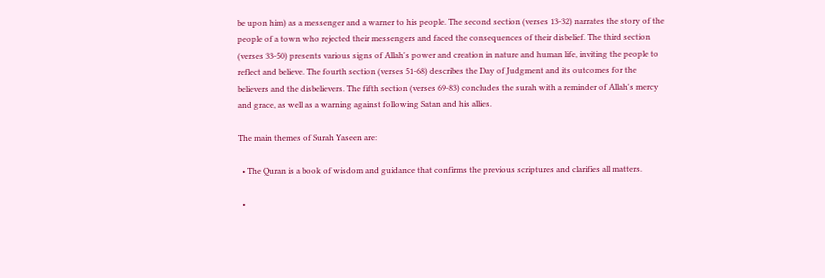be upon him) as a messenger and a warner to his people. The second section (verses 13-32) narrates the story of the people of a town who rejected their messengers and faced the consequences of their disbelief. The third section (verses 33-50) presents various signs of Allah's power and creation in nature and human life, inviting the people to reflect and believe. The fourth section (verses 51-68) describes the Day of Judgment and its outcomes for the believers and the disbelievers. The fifth section (verses 69-83) concludes the surah with a reminder of Allah's mercy and grace, as well as a warning against following Satan and his allies.

The main themes of Surah Yaseen are:

  • The Quran is a book of wisdom and guidance that confirms the previous scriptures and clarifies all matters.

  •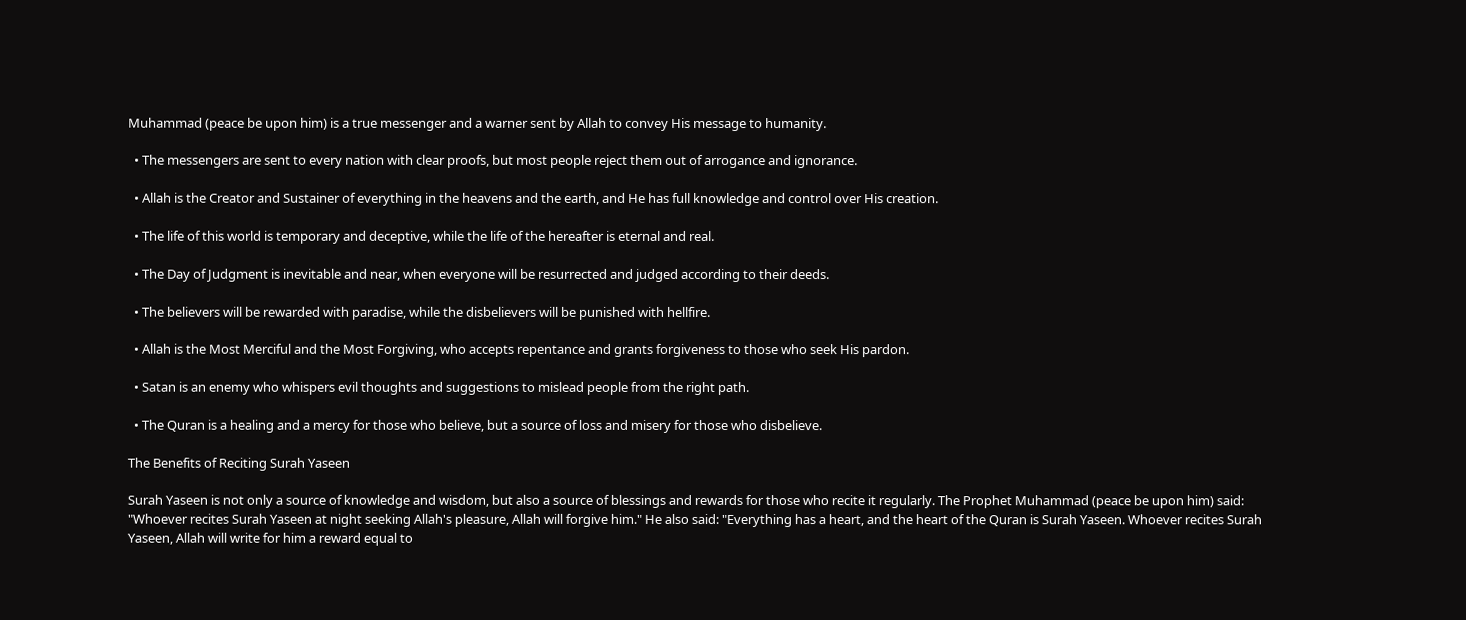Muhammad (peace be upon him) is a true messenger and a warner sent by Allah to convey His message to humanity.

  • The messengers are sent to every nation with clear proofs, but most people reject them out of arrogance and ignorance.

  • Allah is the Creator and Sustainer of everything in the heavens and the earth, and He has full knowledge and control over His creation.

  • The life of this world is temporary and deceptive, while the life of the hereafter is eternal and real.

  • The Day of Judgment is inevitable and near, when everyone will be resurrected and judged according to their deeds.

  • The believers will be rewarded with paradise, while the disbelievers will be punished with hellfire.

  • Allah is the Most Merciful and the Most Forgiving, who accepts repentance and grants forgiveness to those who seek His pardon.

  • Satan is an enemy who whispers evil thoughts and suggestions to mislead people from the right path.

  • The Quran is a healing and a mercy for those who believe, but a source of loss and misery for those who disbelieve.

The Benefits of Reciting Surah Yaseen

Surah Yaseen is not only a source of knowledge and wisdom, but also a source of blessings and rewards for those who recite it regularly. The Prophet Muhammad (peace be upon him) said: "Whoever recites Surah Yaseen at night seeking Allah's pleasure, Allah will forgive him." He also said: "Everything has a heart, and the heart of the Quran is Surah Yaseen. Whoever recites Surah Yaseen, Allah will write for him a reward equal to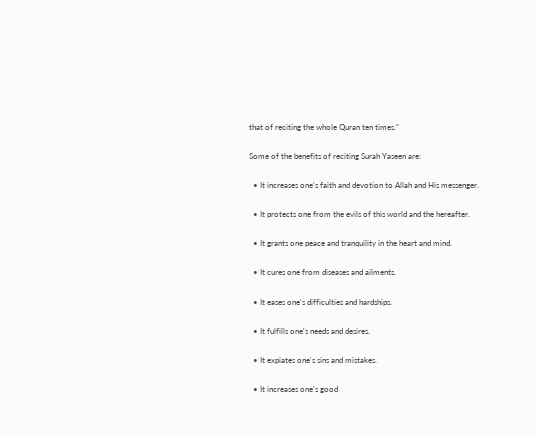that of reciting the whole Quran ten times."

Some of the benefits of reciting Surah Yaseen are:

  • It increases one's faith and devotion to Allah and His messenger.

  • It protects one from the evils of this world and the hereafter.

  • It grants one peace and tranquility in the heart and mind.

  • It cures one from diseases and ailments.

  • It eases one's difficulties and hardships.

  • It fulfills one's needs and desires.

  • It expiates one's sins and mistakes.

  • It increases one's good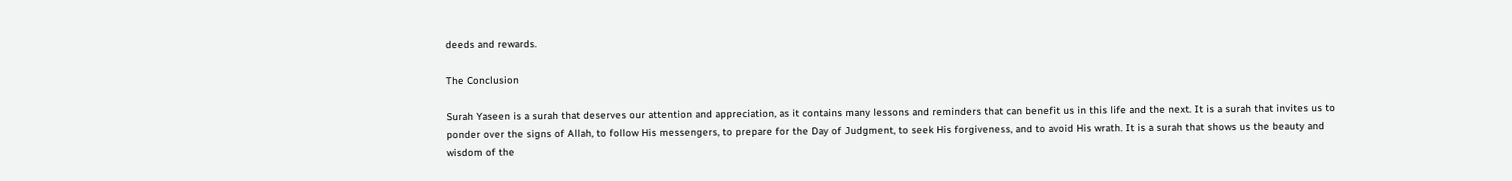deeds and rewards.

The Conclusion

Surah Yaseen is a surah that deserves our attention and appreciation, as it contains many lessons and reminders that can benefit us in this life and the next. It is a surah that invites us to ponder over the signs of Allah, to follow His messengers, to prepare for the Day of Judgment, to seek His forgiveness, and to avoid His wrath. It is a surah that shows us the beauty and wisdom of the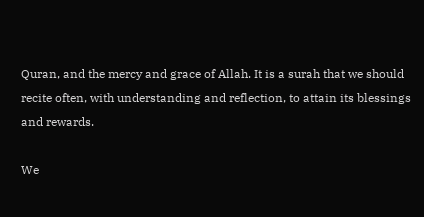Quran, and the mercy and grace of Allah. It is a surah that we should recite often, with understanding and reflection, to attain its blessings and rewards.

We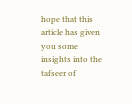hope that this article has given you some insights into the tafseer of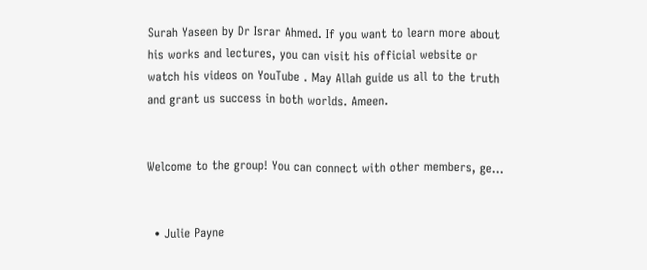Surah Yaseen by Dr Israr Ahmed. If you want to learn more about his works and lectures, you can visit his official website or watch his videos on YouTube . May Allah guide us all to the truth and grant us success in both worlds. Ameen.


Welcome to the group! You can connect with other members, ge...


  • Julie Payne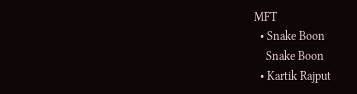MFT
  • Snake Boon
    Snake Boon
  • Kartik Rajput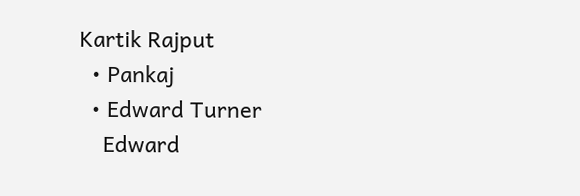Kartik Rajput
  • Pankaj
  • Edward Turner
    Edward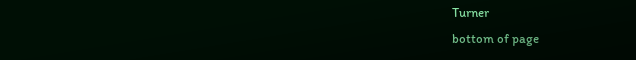Turner
bottom of page